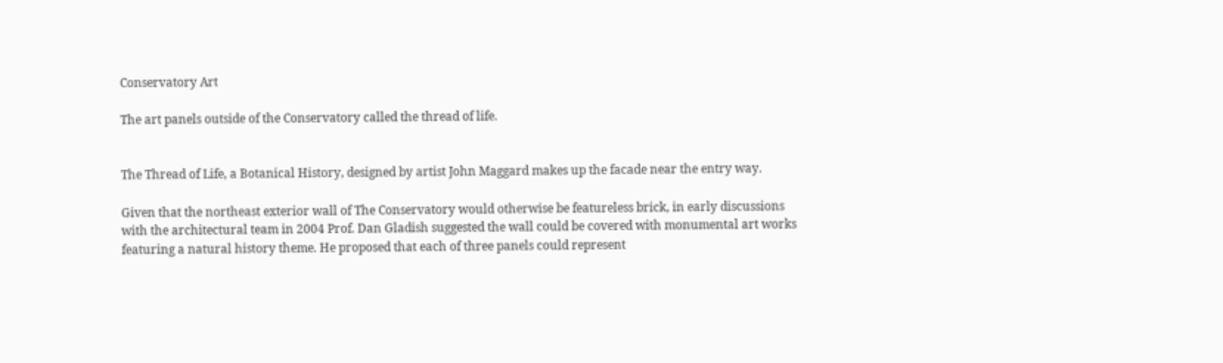Conservatory Art

The art panels outside of the Conservatory called the thread of life.


The Thread of Life, a Botanical History, designed by artist John Maggard makes up the facade near the entry way.

Given that the northeast exterior wall of The Conservatory would otherwise be featureless brick, in early discussions with the architectural team in 2004 Prof. Dan Gladish suggested the wall could be covered with monumental art works featuring a natural history theme. He proposed that each of three panels could represent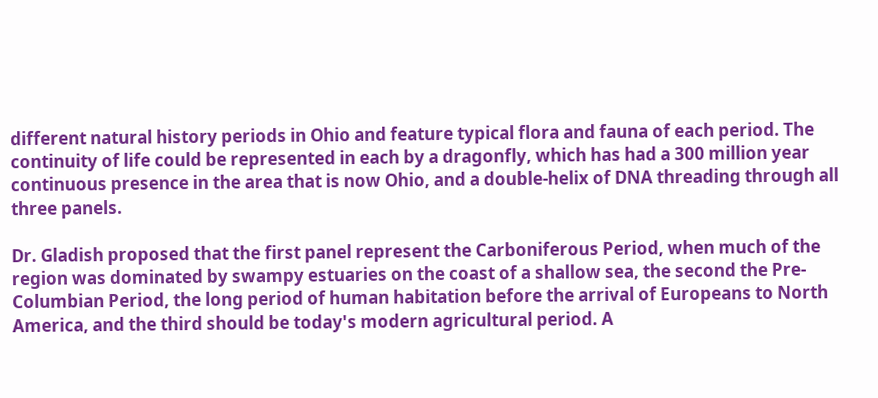different natural history periods in Ohio and feature typical flora and fauna of each period. The continuity of life could be represented in each by a dragonfly, which has had a 300 million year continuous presence in the area that is now Ohio, and a double-helix of DNA threading through all three panels.

Dr. Gladish proposed that the first panel represent the Carboniferous Period, when much of the region was dominated by swampy estuaries on the coast of a shallow sea, the second the Pre-Columbian Period, the long period of human habitation before the arrival of Europeans to North America, and the third should be today's modern agricultural period. A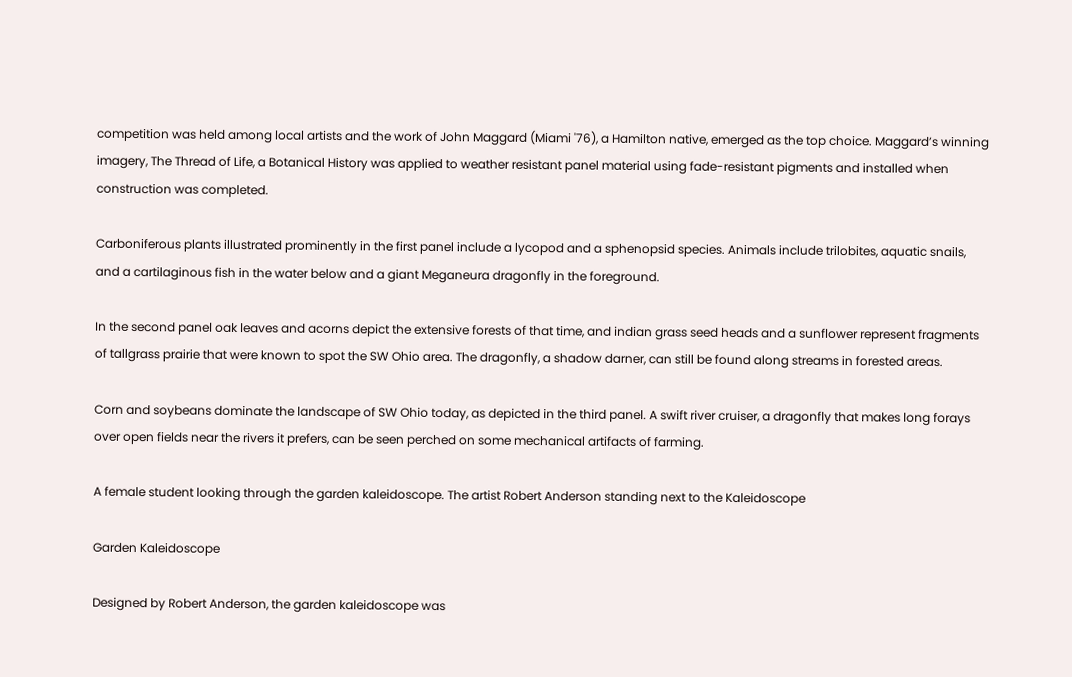competition was held among local artists and the work of John Maggard (Miami '76), a Hamilton native, emerged as the top choice. Maggard’s winning imagery, The Thread of Life, a Botanical History was applied to weather resistant panel material using fade-resistant pigments and installed when construction was completed.

Carboniferous plants illustrated prominently in the first panel include a lycopod and a sphenopsid species. Animals include trilobites, aquatic snails, and a cartilaginous fish in the water below and a giant Meganeura dragonfly in the foreground.

In the second panel oak leaves and acorns depict the extensive forests of that time, and indian grass seed heads and a sunflower represent fragments of tallgrass prairie that were known to spot the SW Ohio area. The dragonfly, a shadow darner, can still be found along streams in forested areas.

Corn and soybeans dominate the landscape of SW Ohio today, as depicted in the third panel. A swift river cruiser, a dragonfly that makes long forays over open fields near the rivers it prefers, can be seen perched on some mechanical artifacts of farming.

A female student looking through the garden kaleidoscope. The artist Robert Anderson standing next to the Kaleidoscope

Garden Kaleidoscope

Designed by Robert Anderson, the garden kaleidoscope was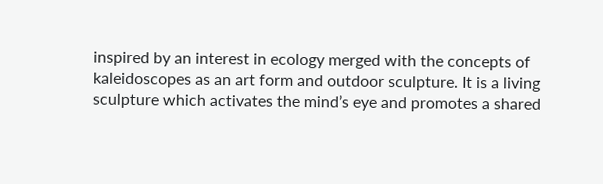inspired by an interest in ecology merged with the concepts of kaleidoscopes as an art form and outdoor sculpture. It is a living sculpture which activates the mind’s eye and promotes a shared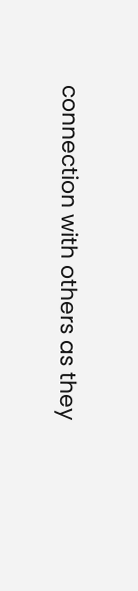connection with others as they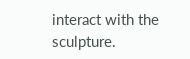interact with the sculpture.